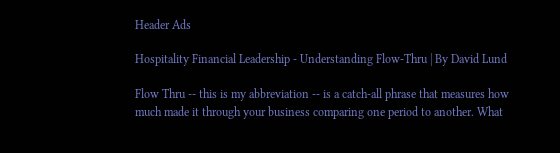Header Ads

Hospitality Financial Leadership - Understanding Flow-Thru | By David Lund

Flow Thru -- this is my abbreviation -- is a catch-all phrase that measures how much made it through your business comparing one period to another. What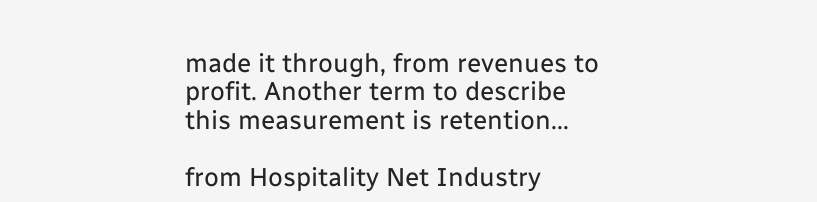made it through, from revenues to profit. Another term to describe this measurement is retention...

from Hospitality Net Industry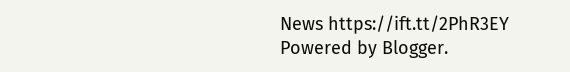News https://ift.tt/2PhR3EY
Powered by Blogger.